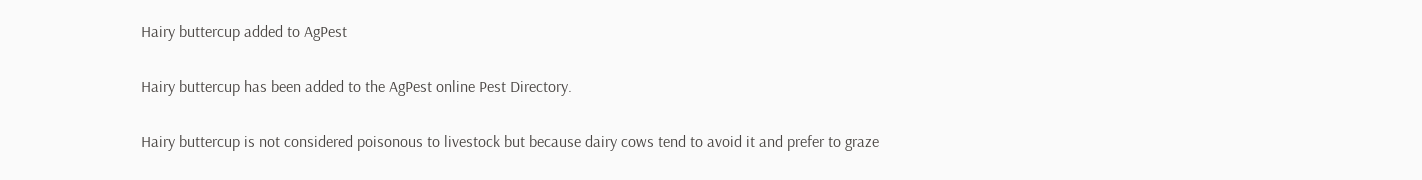Hairy buttercup added to AgPest

Hairy buttercup has been added to the AgPest online Pest Directory.

Hairy buttercup is not considered poisonous to livestock but because dairy cows tend to avoid it and prefer to graze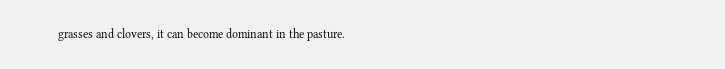grasses and clovers, it can become dominant in the pasture.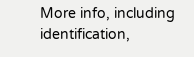More info, including identification,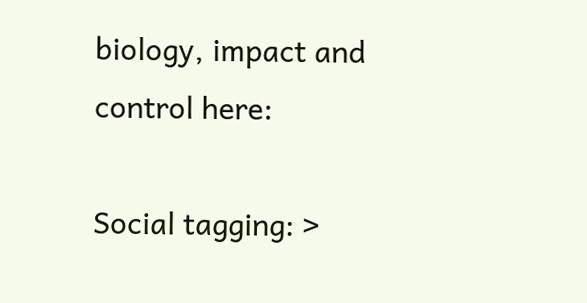biology, impact and control here:

Social tagging: >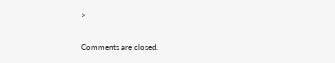>

Comments are closed.